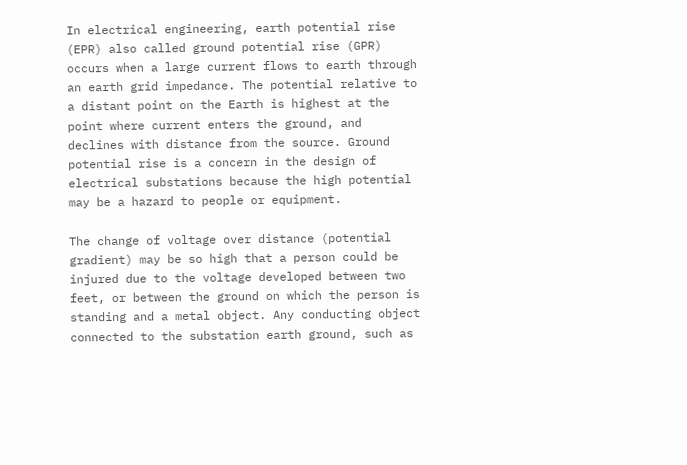In electrical engineering, earth potential rise (EPR) also called ground potential rise (GPR) occurs when a large current flows to earth through an earth grid impedance. The potential relative to a distant point on the Earth is highest at the point where current enters the ground, and declines with distance from the source. Ground potential rise is a concern in the design of electrical substations because the high potential may be a hazard to people or equipment.

The change of voltage over distance (potential gradient) may be so high that a person could be injured due to the voltage developed between two feet, or between the ground on which the person is standing and a metal object. Any conducting object connected to the substation earth ground, such as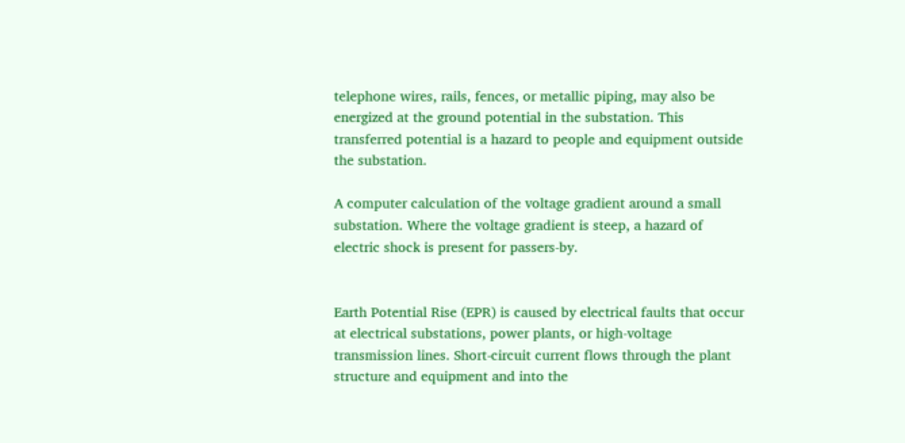telephone wires, rails, fences, or metallic piping, may also be energized at the ground potential in the substation. This transferred potential is a hazard to people and equipment outside the substation.

A computer calculation of the voltage gradient around a small substation. Where the voltage gradient is steep, a hazard of electric shock is present for passers-by.


Earth Potential Rise (EPR) is caused by electrical faults that occur at electrical substations, power plants, or high-voltage transmission lines. Short-circuit current flows through the plant structure and equipment and into the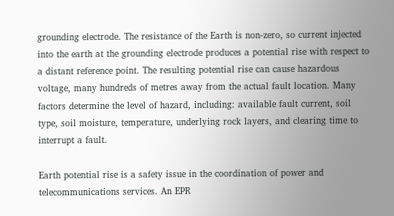grounding electrode. The resistance of the Earth is non-zero, so current injected into the earth at the grounding electrode produces a potential rise with respect to a distant reference point. The resulting potential rise can cause hazardous voltage, many hundreds of metres away from the actual fault location. Many factors determine the level of hazard, including: available fault current, soil type, soil moisture, temperature, underlying rock layers, and clearing time to interrupt a fault.

Earth potential rise is a safety issue in the coordination of power and telecommunications services. An EPR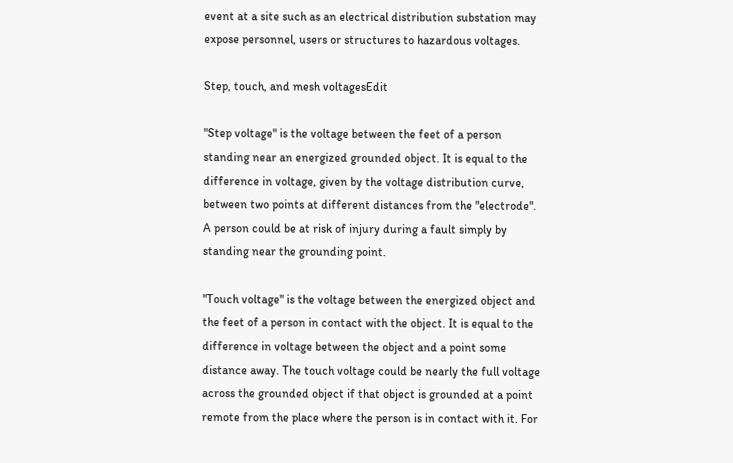event at a site such as an electrical distribution substation may expose personnel, users or structures to hazardous voltages.

Step, touch, and mesh voltagesEdit

"Step voltage" is the voltage between the feet of a person standing near an energized grounded object. It is equal to the difference in voltage, given by the voltage distribution curve, between two points at different distances from the "electrode". A person could be at risk of injury during a fault simply by standing near the grounding point.

"Touch voltage" is the voltage between the energized object and the feet of a person in contact with the object. It is equal to the difference in voltage between the object and a point some distance away. The touch voltage could be nearly the full voltage across the grounded object if that object is grounded at a point remote from the place where the person is in contact with it. For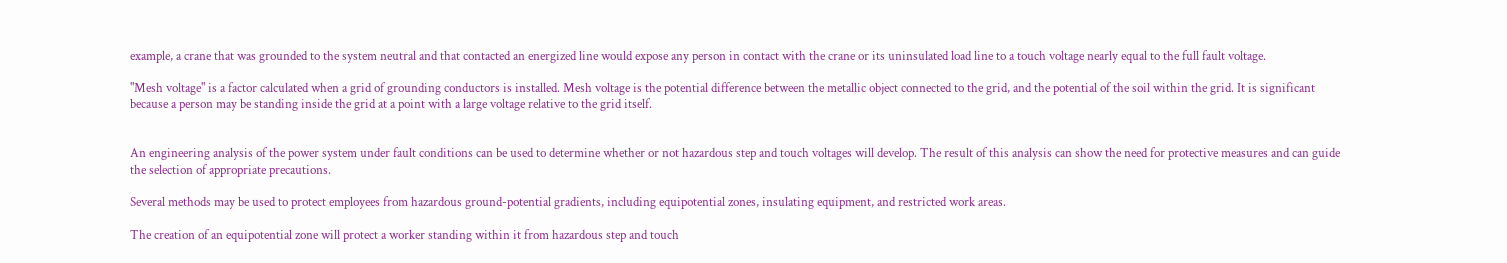example, a crane that was grounded to the system neutral and that contacted an energized line would expose any person in contact with the crane or its uninsulated load line to a touch voltage nearly equal to the full fault voltage.

"Mesh voltage" is a factor calculated when a grid of grounding conductors is installed. Mesh voltage is the potential difference between the metallic object connected to the grid, and the potential of the soil within the grid. It is significant because a person may be standing inside the grid at a point with a large voltage relative to the grid itself.


An engineering analysis of the power system under fault conditions can be used to determine whether or not hazardous step and touch voltages will develop. The result of this analysis can show the need for protective measures and can guide the selection of appropriate precautions.

Several methods may be used to protect employees from hazardous ground-potential gradients, including equipotential zones, insulating equipment, and restricted work areas.

The creation of an equipotential zone will protect a worker standing within it from hazardous step and touch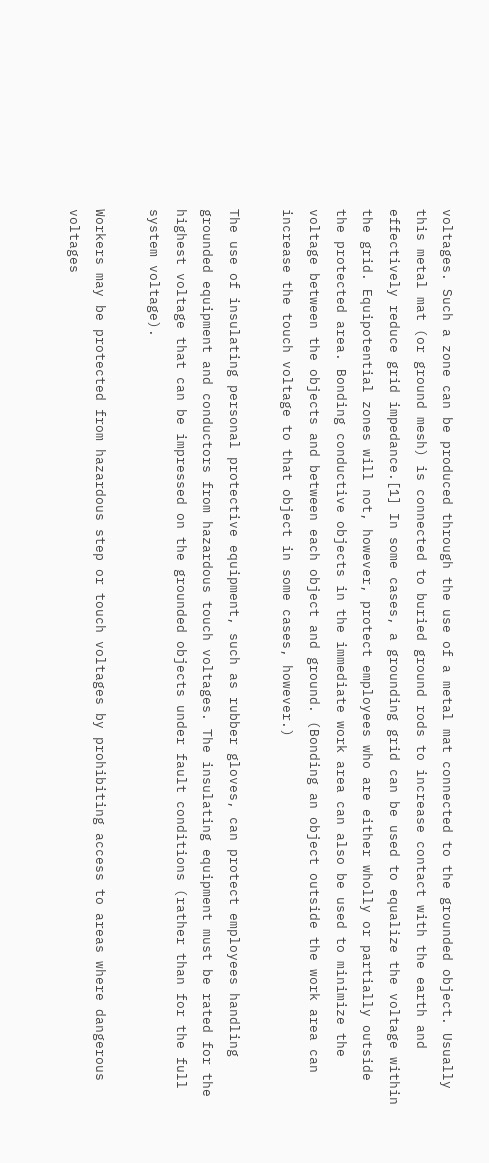voltages. Such a zone can be produced through the use of a metal mat connected to the grounded object. Usually this metal mat (or ground mesh) is connected to buried ground rods to increase contact with the earth and effectively reduce grid impedance.[1] In some cases, a grounding grid can be used to equalize the voltage within the grid. Equipotential zones will not, however, protect employees who are either wholly or partially outside the protected area. Bonding conductive objects in the immediate work area can also be used to minimize the voltage between the objects and between each object and ground. (Bonding an object outside the work area can increase the touch voltage to that object in some cases, however.)

The use of insulating personal protective equipment, such as rubber gloves, can protect employees handling grounded equipment and conductors from hazardous touch voltages. The insulating equipment must be rated for the highest voltage that can be impressed on the grounded objects under fault conditions (rather than for the full system voltage).

Workers may be protected from hazardous step or touch voltages by prohibiting access to areas where dangerous voltages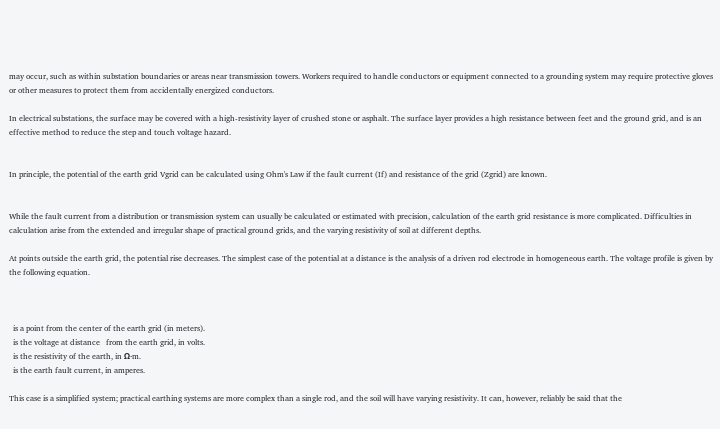may occur, such as within substation boundaries or areas near transmission towers. Workers required to handle conductors or equipment connected to a grounding system may require protective gloves or other measures to protect them from accidentally energized conductors.

In electrical substations, the surface may be covered with a high-resistivity layer of crushed stone or asphalt. The surface layer provides a high resistance between feet and the ground grid, and is an effective method to reduce the step and touch voltage hazard.


In principle, the potential of the earth grid Vgrid can be calculated using Ohm's Law if the fault current (If) and resistance of the grid (Zgrid) are known.


While the fault current from a distribution or transmission system can usually be calculated or estimated with precision, calculation of the earth grid resistance is more complicated. Difficulties in calculation arise from the extended and irregular shape of practical ground grids, and the varying resistivity of soil at different depths.

At points outside the earth grid, the potential rise decreases. The simplest case of the potential at a distance is the analysis of a driven rod electrode in homogeneous earth. The voltage profile is given by the following equation.



  is a point from the center of the earth grid (in meters).
  is the voltage at distance   from the earth grid, in volts.
  is the resistivity of the earth, in Ω·m.
  is the earth fault current, in amperes.

This case is a simplified system; practical earthing systems are more complex than a single rod, and the soil will have varying resistivity. It can, however, reliably be said that the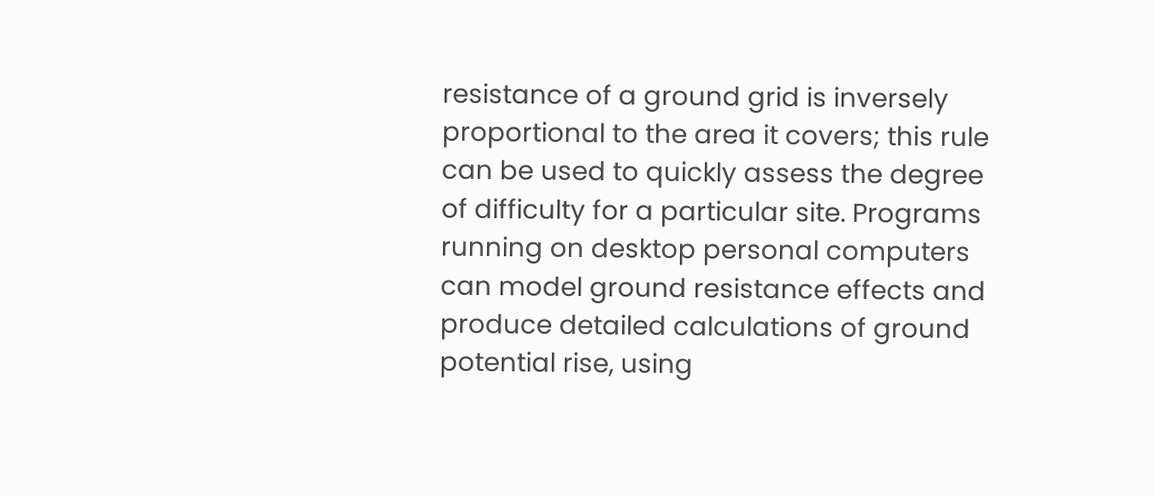resistance of a ground grid is inversely proportional to the area it covers; this rule can be used to quickly assess the degree of difficulty for a particular site. Programs running on desktop personal computers can model ground resistance effects and produce detailed calculations of ground potential rise, using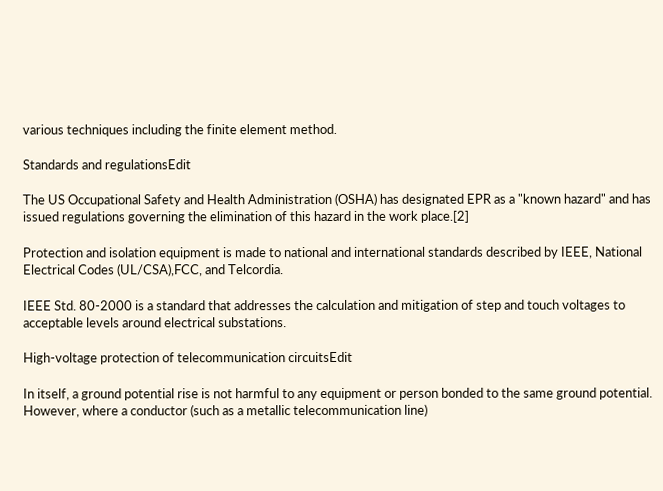various techniques including the finite element method.

Standards and regulationsEdit

The US Occupational Safety and Health Administration (OSHA) has designated EPR as a "known hazard" and has issued regulations governing the elimination of this hazard in the work place.[2]

Protection and isolation equipment is made to national and international standards described by IEEE, National Electrical Codes (UL/CSA),FCC, and Telcordia.

IEEE Std. 80-2000 is a standard that addresses the calculation and mitigation of step and touch voltages to acceptable levels around electrical substations.

High-voltage protection of telecommunication circuitsEdit

In itself, a ground potential rise is not harmful to any equipment or person bonded to the same ground potential. However, where a conductor (such as a metallic telecommunication line)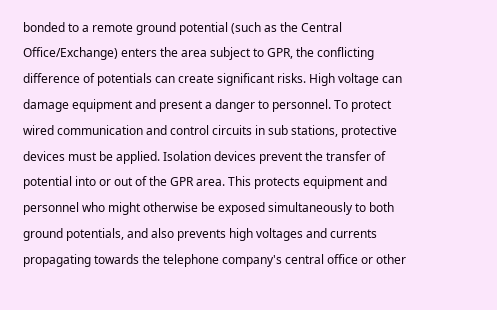bonded to a remote ground potential (such as the Central Office/Exchange) enters the area subject to GPR, the conflicting difference of potentials can create significant risks. High voltage can damage equipment and present a danger to personnel. To protect wired communication and control circuits in sub stations, protective devices must be applied. Isolation devices prevent the transfer of potential into or out of the GPR area. This protects equipment and personnel who might otherwise be exposed simultaneously to both ground potentials, and also prevents high voltages and currents propagating towards the telephone company's central office or other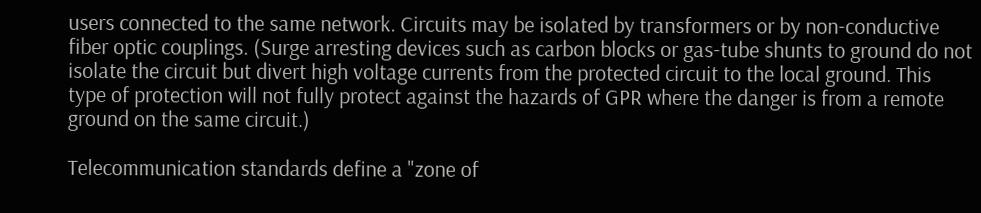users connected to the same network. Circuits may be isolated by transformers or by non-conductive fiber optic couplings. (Surge arresting devices such as carbon blocks or gas-tube shunts to ground do not isolate the circuit but divert high voltage currents from the protected circuit to the local ground. This type of protection will not fully protect against the hazards of GPR where the danger is from a remote ground on the same circuit.)

Telecommunication standards define a "zone of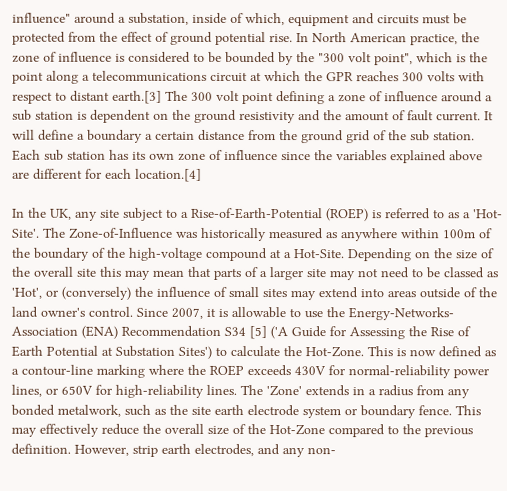influence" around a substation, inside of which, equipment and circuits must be protected from the effect of ground potential rise. In North American practice, the zone of influence is considered to be bounded by the "300 volt point", which is the point along a telecommunications circuit at which the GPR reaches 300 volts with respect to distant earth.[3] The 300 volt point defining a zone of influence around a sub station is dependent on the ground resistivity and the amount of fault current. It will define a boundary a certain distance from the ground grid of the sub station. Each sub station has its own zone of influence since the variables explained above are different for each location.[4]

In the UK, any site subject to a Rise-of-Earth-Potential (ROEP) is referred to as a 'Hot-Site'. The Zone-of-Influence was historically measured as anywhere within 100m of the boundary of the high-voltage compound at a Hot-Site. Depending on the size of the overall site this may mean that parts of a larger site may not need to be classed as 'Hot', or (conversely) the influence of small sites may extend into areas outside of the land owner's control. Since 2007, it is allowable to use the Energy-Networks-Association (ENA) Recommendation S34 [5] ('A Guide for Assessing the Rise of Earth Potential at Substation Sites') to calculate the Hot-Zone. This is now defined as a contour-line marking where the ROEP exceeds 430V for normal-reliability power lines, or 650V for high-reliability lines. The 'Zone' extends in a radius from any bonded metalwork, such as the site earth electrode system or boundary fence. This may effectively reduce the overall size of the Hot-Zone compared to the previous definition. However, strip earth electrodes, and any non-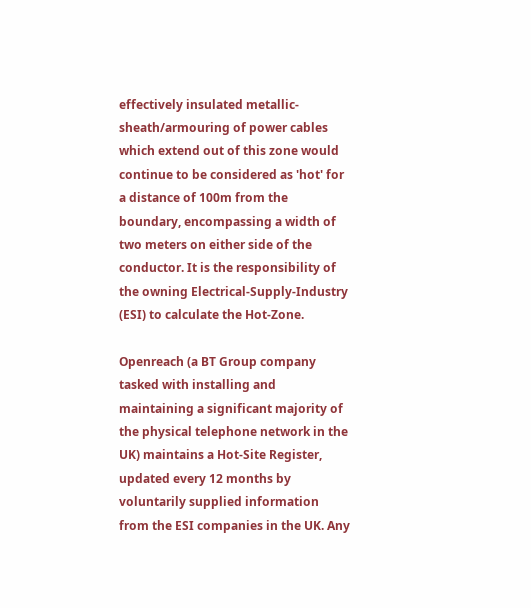effectively insulated metallic-sheath/armouring of power cables which extend out of this zone would continue to be considered as 'hot' for a distance of 100m from the boundary, encompassing a width of two meters on either side of the conductor. It is the responsibility of the owning Electrical-Supply-Industry (ESI) to calculate the Hot-Zone.

Openreach (a BT Group company tasked with installing and maintaining a significant majority of the physical telephone network in the UK) maintains a Hot-Site Register, updated every 12 months by voluntarily supplied information from the ESI companies in the UK. Any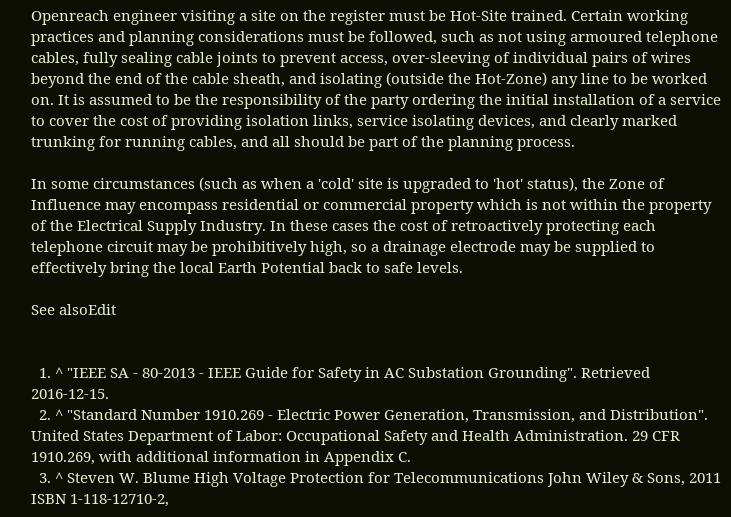Openreach engineer visiting a site on the register must be Hot-Site trained. Certain working practices and planning considerations must be followed, such as not using armoured telephone cables, fully sealing cable joints to prevent access, over-sleeving of individual pairs of wires beyond the end of the cable sheath, and isolating (outside the Hot-Zone) any line to be worked on. It is assumed to be the responsibility of the party ordering the initial installation of a service to cover the cost of providing isolation links, service isolating devices, and clearly marked trunking for running cables, and all should be part of the planning process.

In some circumstances (such as when a 'cold' site is upgraded to 'hot' status), the Zone of Influence may encompass residential or commercial property which is not within the property of the Electrical Supply Industry. In these cases the cost of retroactively protecting each telephone circuit may be prohibitively high, so a drainage electrode may be supplied to effectively bring the local Earth Potential back to safe levels.

See alsoEdit


  1. ^ "IEEE SA - 80-2013 - IEEE Guide for Safety in AC Substation Grounding". Retrieved 2016-12-15.
  2. ^ "Standard Number 1910.269 - Electric Power Generation, Transmission, and Distribution". United States Department of Labor: Occupational Safety and Health Administration. 29 CFR 1910.269, with additional information in Appendix C.
  3. ^ Steven W. Blume High Voltage Protection for Telecommunications John Wiley & Sons, 2011 ISBN 1-118-12710-2,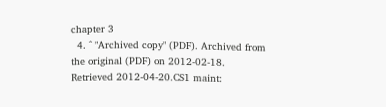chapter 3
  4. ^ "Archived copy" (PDF). Archived from the original (PDF) on 2012-02-18. Retrieved 2012-04-20.CS1 maint: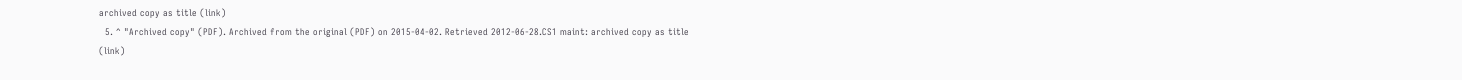archived copy as title (link)
  5. ^ "Archived copy" (PDF). Archived from the original (PDF) on 2015-04-02. Retrieved 2012-06-28.CS1 maint: archived copy as title (link)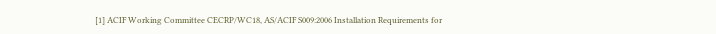[1] ACIF Working Committee CECRP/WC18, AS/ACIF S009:2006 Installation Requirements for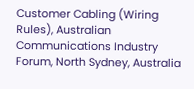Customer Cabling (Wiring Rules), Australian Communications Industry Forum, North Sydney, Australia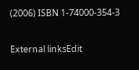(2006) ISBN 1-74000-354-3

External linksEdit